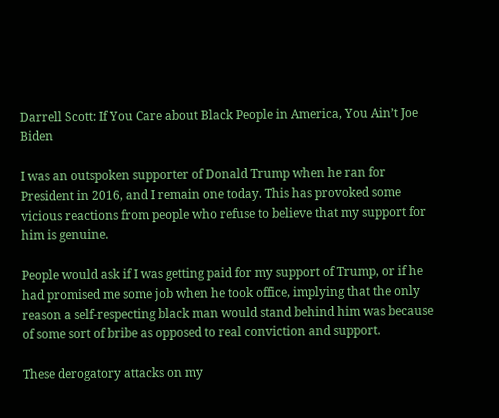Darrell Scott: If You Care about Black People in America, You Ain’t Joe Biden

I was an outspoken supporter of Donald Trump when he ran for President in 2016, and I remain one today. This has provoked some vicious reactions from people who refuse to believe that my support for him is genuine.

People would ask if I was getting paid for my support of Trump, or if he had promised me some job when he took office, implying that the only reason a self-respecting black man would stand behind him was because of some sort of bribe as opposed to real conviction and support.

These derogatory attacks on my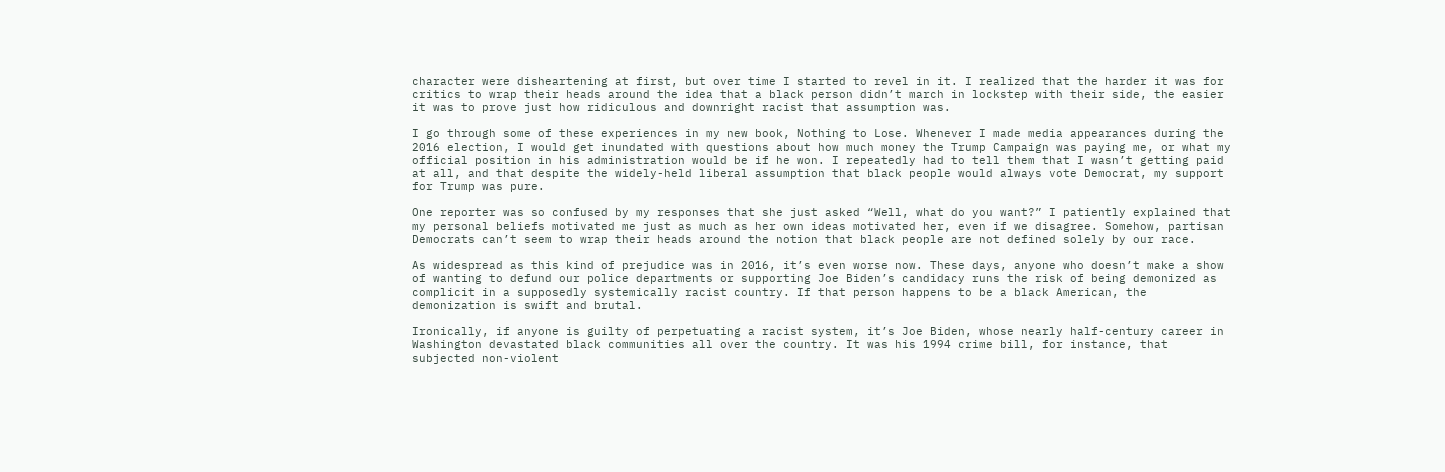character were disheartening at first, but over time I started to revel in it. I realized that the harder it was for critics to wrap their heads around the idea that a black person didn’t march in lockstep with their side, the easier it was to prove just how ridiculous and downright racist that assumption was.

I go through some of these experiences in my new book, Nothing to Lose. Whenever I made media appearances during the 2016 election, I would get inundated with questions about how much money the Trump Campaign was paying me, or what my official position in his administration would be if he won. I repeatedly had to tell them that I wasn’t getting paid at all, and that despite the widely-held liberal assumption that black people would always vote Democrat, my support for Trump was pure.

One reporter was so confused by my responses that she just asked “Well, what do you want?” I patiently explained that my personal beliefs motivated me just as much as her own ideas motivated her, even if we disagree. Somehow, partisan Democrats can’t seem to wrap their heads around the notion that black people are not defined solely by our race.

As widespread as this kind of prejudice was in 2016, it’s even worse now. These days, anyone who doesn’t make a show of wanting to defund our police departments or supporting Joe Biden’s candidacy runs the risk of being demonized as complicit in a supposedly systemically racist country. If that person happens to be a black American, the demonization is swift and brutal.

Ironically, if anyone is guilty of perpetuating a racist system, it’s Joe Biden, whose nearly half-century career in Washington devastated black communities all over the country. It was his 1994 crime bill, for instance, that subjected non-violent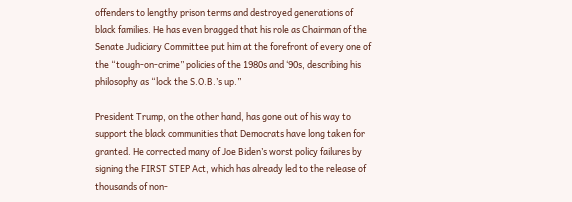offenders to lengthy prison terms and destroyed generations of black families. He has even bragged that his role as Chairman of the Senate Judiciary Committee put him at the forefront of every one of the “tough-on-crime” policies of the 1980s and ‘90s, describing his philosophy as “lock the S.O.B.’s up.”

President Trump, on the other hand, has gone out of his way to support the black communities that Democrats have long taken for granted. He corrected many of Joe Biden’s worst policy failures by signing the FIRST STEP Act, which has already led to the release of thousands of non-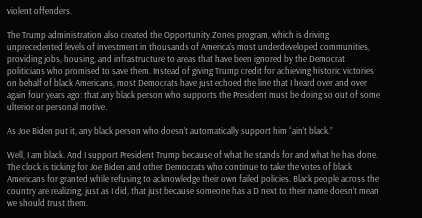violent offenders.

The Trump administration also created the Opportunity Zones program, which is driving unprecedented levels of investment in thousands of America’s most underdeveloped communities, providing jobs, housing, and infrastructure to areas that have been ignored by the Democrat politicians who promised to save them. Instead of giving Trump credit for achieving historic victories on behalf of black Americans, most Democrats have just echoed the line that I heard over and over again four years ago: that any black person who supports the President must be doing so out of some ulterior or personal motive.

As Joe Biden put it, any black person who doesn’t automatically support him “ain’t black.”

Well, I am black. And I support President Trump because of what he stands for and what he has done. The clock is ticking for Joe Biden and other Democrats who continue to take the votes of black Americans for granted while refusing to acknowledge their own failed policies. Black people across the country are realizing, just as I did, that just because someone has a D next to their name doesn’t mean we should trust them.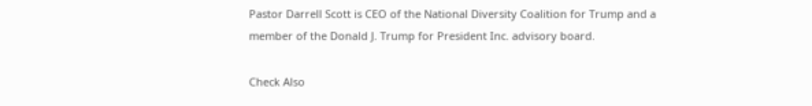Pastor Darrell Scott is CEO of the National Diversity Coalition for Trump and a member of the Donald J. Trump for President Inc. advisory board.

Check Also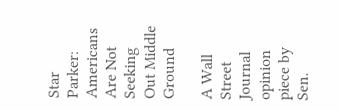Star Parker: Americans Are Not Seeking Out Middle Ground

A Wall Street Journal opinion piece by Sen.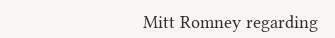Mitt Romney regarding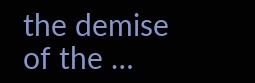the demise of the …